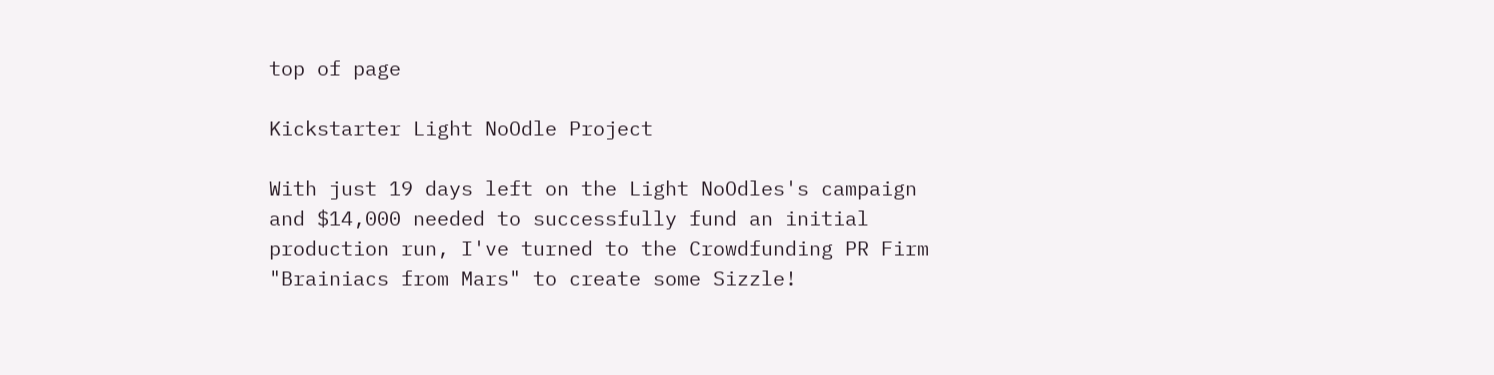top of page

Kickstarter Light NoOdle Project

With just 19 days left on the Light NoOdles's campaign and $14,000 needed to successfully fund an initial production run, I've turned to the Crowdfunding PR Firm "Brainiacs from Mars" to create some Sizzle!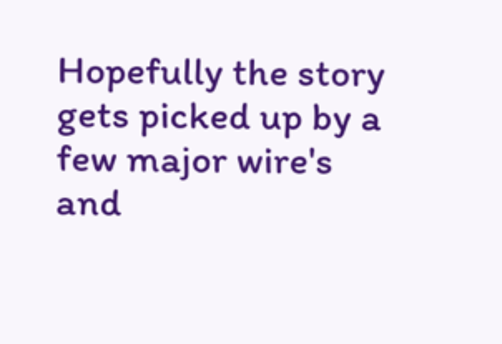Hopefully the story gets picked up by a few major wire's and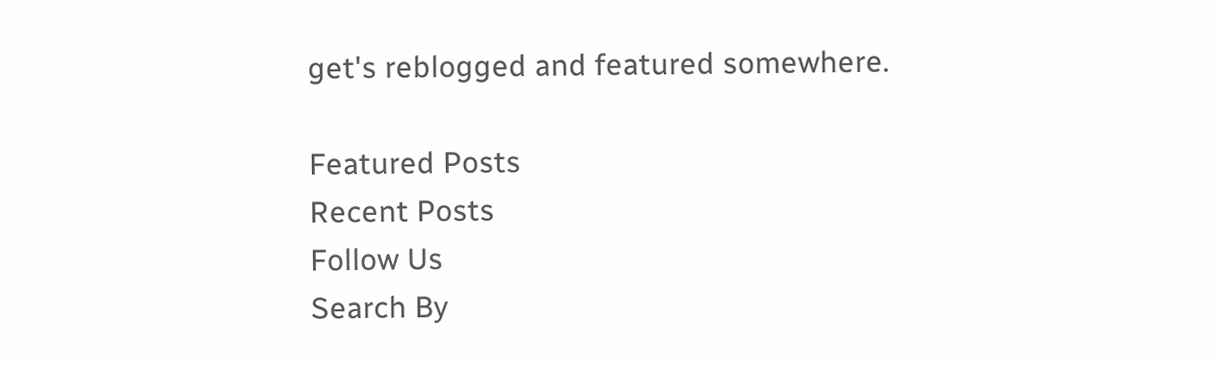get's reblogged and featured somewhere.

Featured Posts
Recent Posts
Follow Us
Search By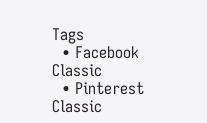Tags
  • Facebook Classic
  • Pinterest Classic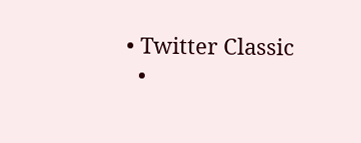• Twitter Classic
  •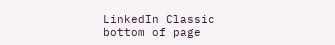LinkedIn Classic
bottom of page